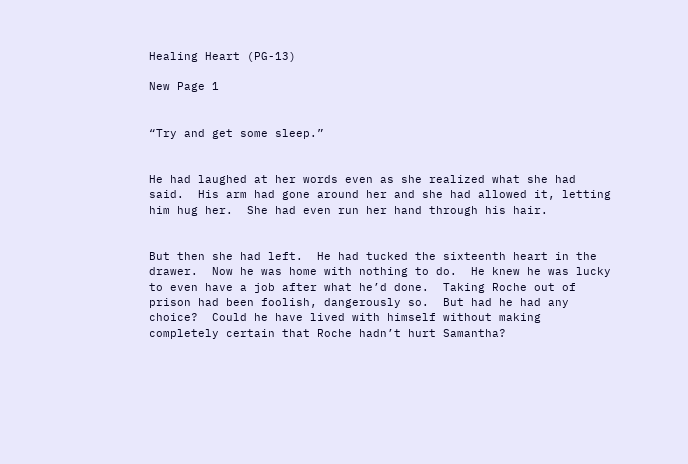Healing Heart (PG-13)

New Page 1


“Try and get some sleep.”


He had laughed at her words even as she realized what she had said.  His arm had gone around her and she had allowed it, letting him hug her.  She had even run her hand through his hair.


But then she had left.  He had tucked the sixteenth heart in the drawer.  Now he was home with nothing to do.  He knew he was lucky to even have a job after what he’d done.  Taking Roche out of prison had been foolish, dangerously so.  But had he had any choice?  Could he have lived with himself without making completely certain that Roche hadn’t hurt Samantha?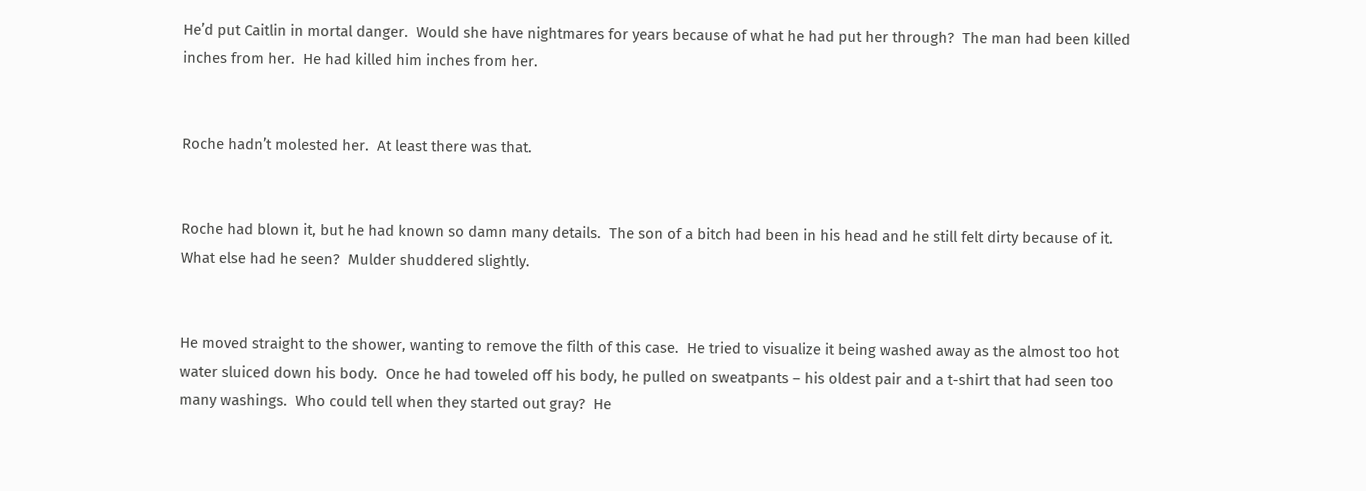He’d put Caitlin in mortal danger.  Would she have nightmares for years because of what he had put her through?  The man had been killed inches from her.  He had killed him inches from her.


Roche hadn’t molested her.  At least there was that.


Roche had blown it, but he had known so damn many details.  The son of a bitch had been in his head and he still felt dirty because of it.  What else had he seen?  Mulder shuddered slightly.


He moved straight to the shower, wanting to remove the filth of this case.  He tried to visualize it being washed away as the almost too hot water sluiced down his body.  Once he had toweled off his body, he pulled on sweatpants – his oldest pair and a t-shirt that had seen too many washings.  Who could tell when they started out gray?  He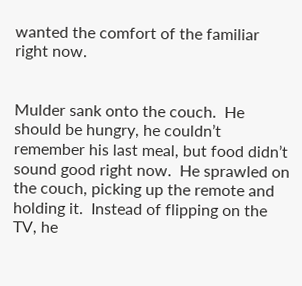wanted the comfort of the familiar right now.


Mulder sank onto the couch.  He should be hungry, he couldn’t remember his last meal, but food didn’t sound good right now.  He sprawled on the couch, picking up the remote and holding it.  Instead of flipping on the TV, he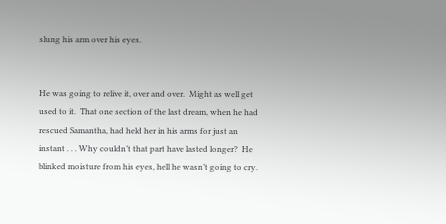slung his arm over his eyes.


He was going to relive it, over and over.  Might as well get used to it.  That one section of the last dream, when he had rescued Samantha, had held her in his arms for just an instant . . . Why couldn’t that part have lasted longer?  He blinked moisture from his eyes, hell he wasn’t going to cry.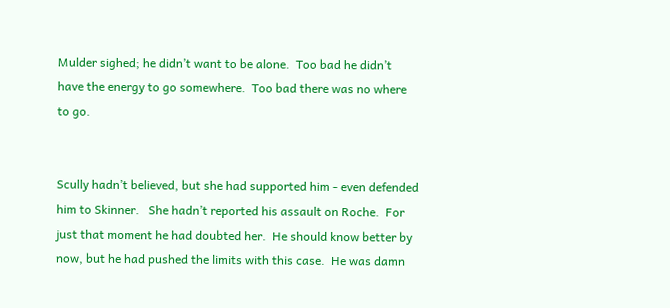Mulder sighed; he didn’t want to be alone.  Too bad he didn’t have the energy to go somewhere.  Too bad there was no where to go.


Scully hadn’t believed, but she had supported him - even defended him to Skinner.   She hadn’t reported his assault on Roche.  For just that moment he had doubted her.  He should know better by now, but he had pushed the limits with this case.  He was damn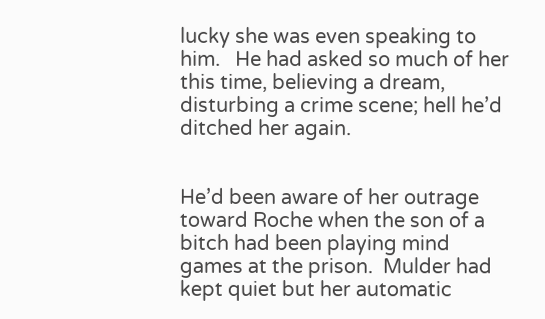lucky she was even speaking to him.   He had asked so much of her this time, believing a dream, disturbing a crime scene; hell he’d ditched her again.


He’d been aware of her outrage toward Roche when the son of a bitch had been playing mind games at the prison.  Mulder had kept quiet but her automatic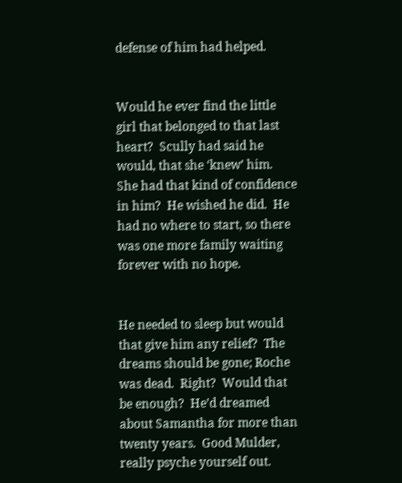defense of him had helped.


Would he ever find the little girl that belonged to that last heart?  Scully had said he would, that she ‘knew’ him.  She had that kind of confidence in him?  He wished he did.  He had no where to start, so there was one more family waiting forever with no hope.


He needed to sleep but would that give him any relief?  The dreams should be gone; Roche was dead.  Right?  Would that be enough?  He’d dreamed about Samantha for more than twenty years.  Good Mulder, really psyche yourself out.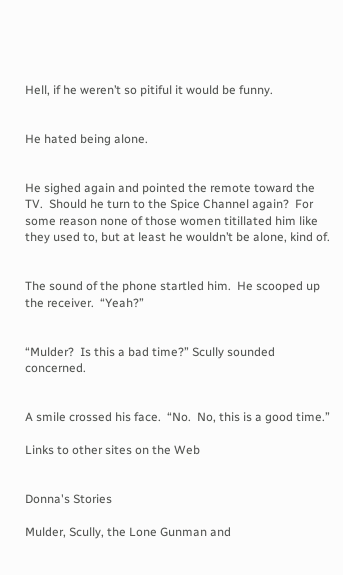Hell, if he weren’t so pitiful it would be funny.


He hated being alone.


He sighed again and pointed the remote toward the TV.  Should he turn to the Spice Channel again?  For some reason none of those women titillated him like they used to, but at least he wouldn’t be alone, kind of.


The sound of the phone startled him.  He scooped up the receiver.  “Yeah?”


“Mulder?  Is this a bad time?” Scully sounded concerned.


A smile crossed his face.  “No.  No, this is a good time.”

Links to other sites on the Web


Donna's Stories

Mulder, Scully, the Lone Gunman and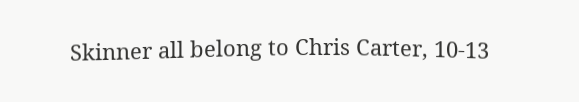Skinner all belong to Chris Carter, 10-13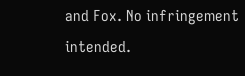and Fox. No infringement intended.